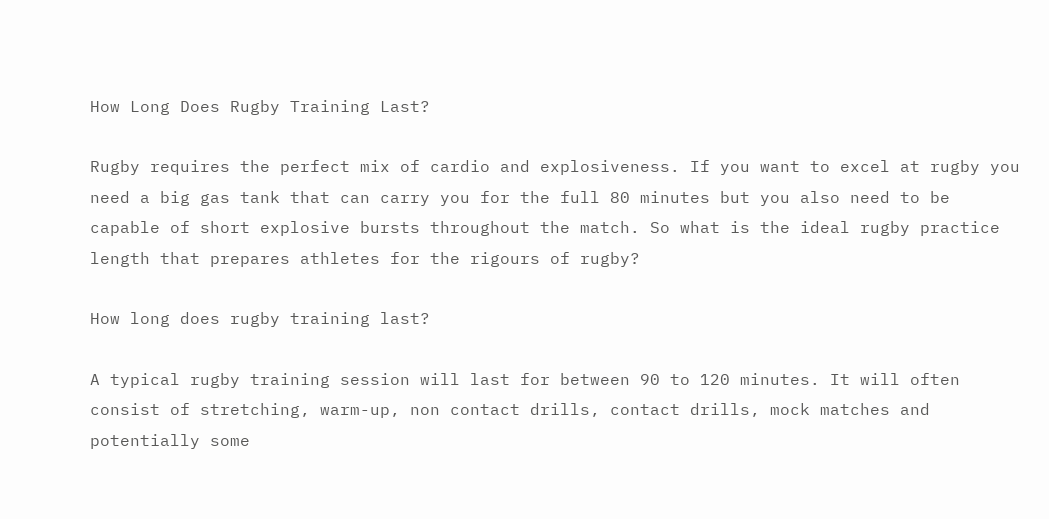How Long Does Rugby Training Last?

Rugby requires the perfect mix of cardio and explosiveness. If you want to excel at rugby you need a big gas tank that can carry you for the full 80 minutes but you also need to be capable of short explosive bursts throughout the match. So what is the ideal rugby practice length that prepares athletes for the rigours of rugby?

How long does rugby training last?

A typical rugby training session will last for between 90 to 120 minutes. It will often consist of stretching, warm-up, non contact drills, contact drills, mock matches and potentially some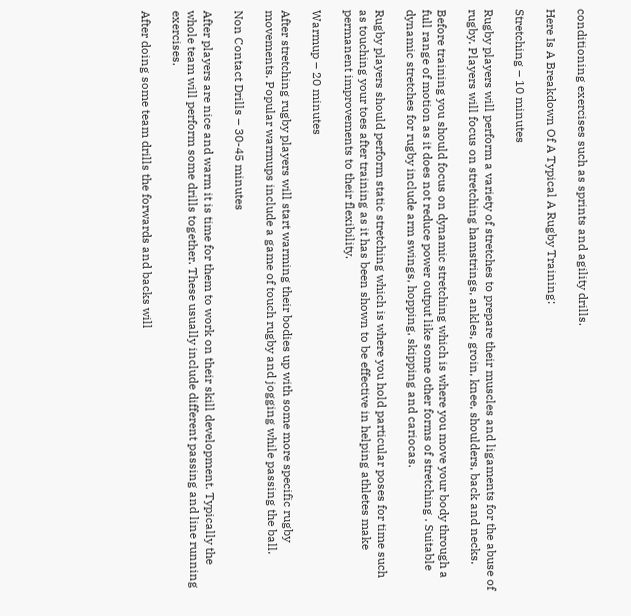conditioning exercises such as sprints and agility drills.

Here Is A Breakdown Of A Typical A Rugby Training:

Stretching – 10 minutes

Rugby players will perform a variety of stretches to prepare their muscles and ligaments for the abuse of rugby. Players will focus on stretching hamstrings, ankles, groin, knee, shoulders, back and necks.

Before training you should focus on dynamic stretching which is where you move your body through a full range of motion as it does not reduce power output like some other forms of stretching . Suitable dynamic stretches for rugby include arm swings, hopping, skipping and cariocas.

Rugby players should perform static stretching which is where you hold particular poses for time such as touching your toes after training as it has been shown to be effective in helping athletes make permanent improvements to their flexibility.

Warmup – 20 minutes

After stretching rugby players will start warming their bodies up with some more specific rugby movements. Popular warmups include a game of touch rugby and jogging while passing the ball.

Non Contact Drills – 30-45 minutes

After players are nice and warm it is time for them to work on their skill development. Typically the whole team will perform some drills together. These usually include different passing and line running exercises.

After doing some team drills the forwards and backs will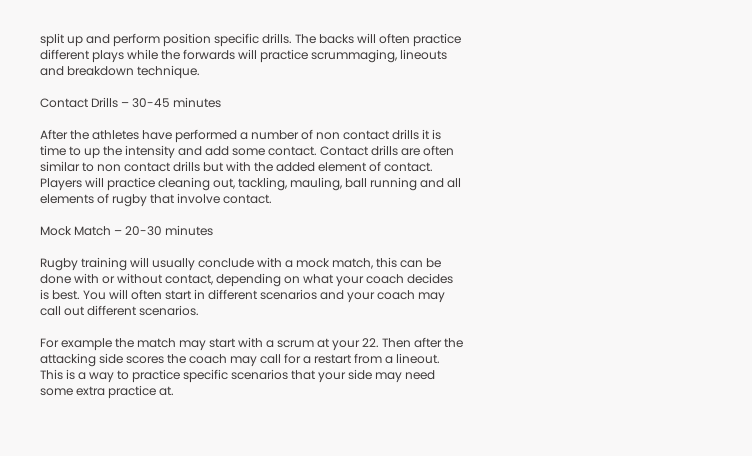split up and perform position specific drills. The backs will often practice different plays while the forwards will practice scrummaging, lineouts and breakdown technique.

Contact Drills – 30-45 minutes

After the athletes have performed a number of non contact drills it is time to up the intensity and add some contact. Contact drills are often similar to non contact drills but with the added element of contact. Players will practice cleaning out, tackling, mauling, ball running and all elements of rugby that involve contact.

Mock Match – 20-30 minutes

Rugby training will usually conclude with a mock match, this can be done with or without contact, depending on what your coach decides is best. You will often start in different scenarios and your coach may call out different scenarios.

For example the match may start with a scrum at your 22. Then after the attacking side scores the coach may call for a restart from a lineout. This is a way to practice specific scenarios that your side may need some extra practice at.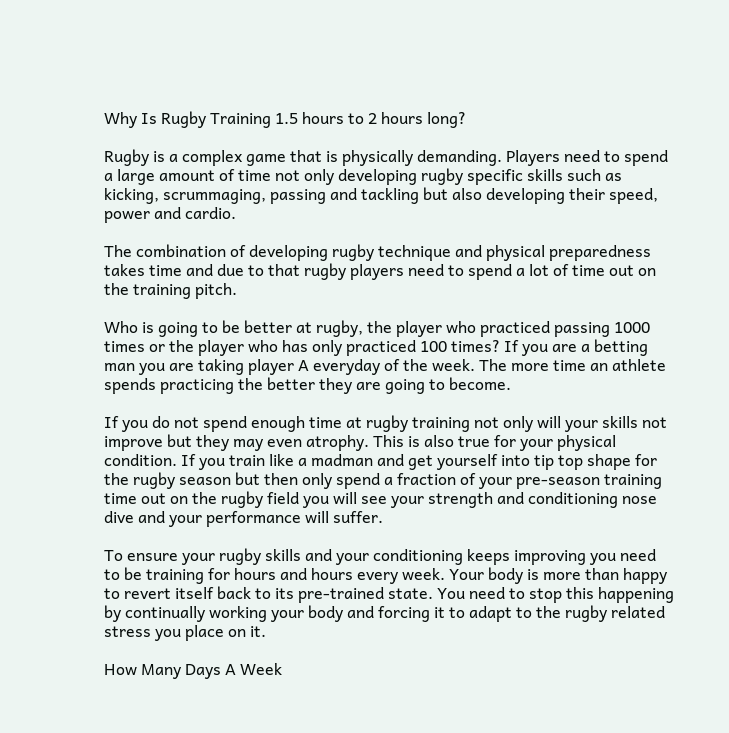Why Is Rugby Training 1.5 hours to 2 hours long?

Rugby is a complex game that is physically demanding. Players need to spend a large amount of time not only developing rugby specific skills such as kicking, scrummaging, passing and tackling but also developing their speed, power and cardio.

The combination of developing rugby technique and physical preparedness takes time and due to that rugby players need to spend a lot of time out on the training pitch.

Who is going to be better at rugby, the player who practiced passing 1000 times or the player who has only practiced 100 times? If you are a betting man you are taking player A everyday of the week. The more time an athlete spends practicing the better they are going to become.

If you do not spend enough time at rugby training not only will your skills not improve but they may even atrophy. This is also true for your physical condition. If you train like a madman and get yourself into tip top shape for the rugby season but then only spend a fraction of your pre-season training time out on the rugby field you will see your strength and conditioning nose dive and your performance will suffer.

To ensure your rugby skills and your conditioning keeps improving you need to be training for hours and hours every week. Your body is more than happy to revert itself back to its pre-trained state. You need to stop this happening by continually working your body and forcing it to adapt to the rugby related stress you place on it.

How Many Days A Week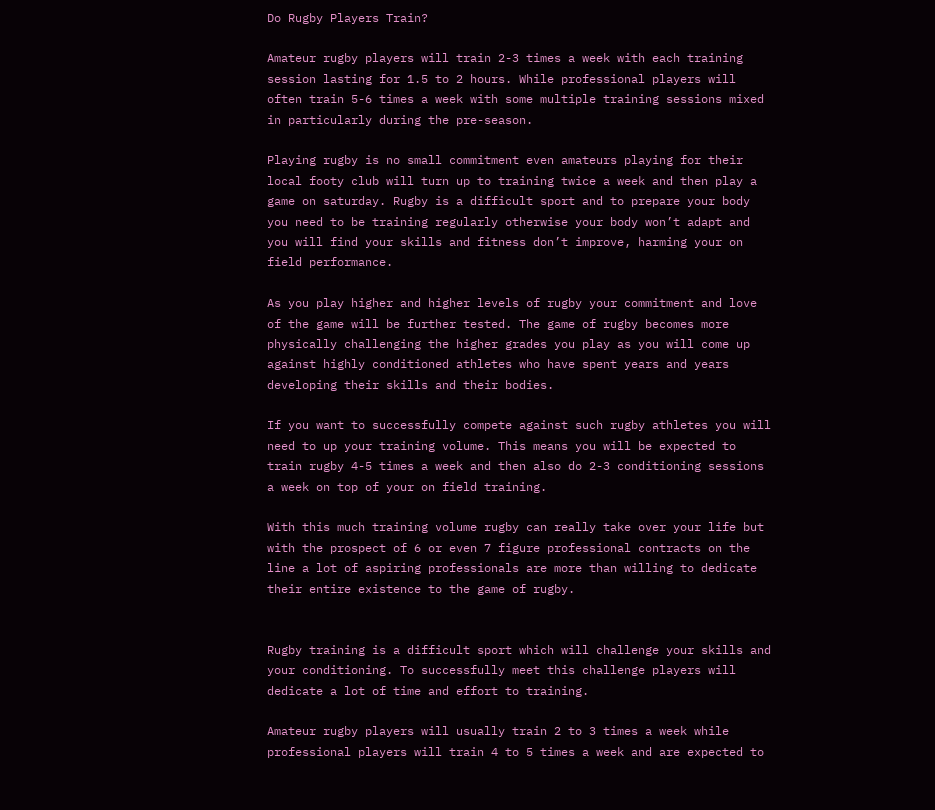Do Rugby Players Train?

Amateur rugby players will train 2-3 times a week with each training session lasting for 1.5 to 2 hours. While professional players will often train 5-6 times a week with some multiple training sessions mixed in particularly during the pre-season.

Playing rugby is no small commitment even amateurs playing for their local footy club will turn up to training twice a week and then play a game on saturday. Rugby is a difficult sport and to prepare your body you need to be training regularly otherwise your body won’t adapt and you will find your skills and fitness don’t improve, harming your on field performance.

As you play higher and higher levels of rugby your commitment and love of the game will be further tested. The game of rugby becomes more physically challenging the higher grades you play as you will come up against highly conditioned athletes who have spent years and years developing their skills and their bodies.

If you want to successfully compete against such rugby athletes you will need to up your training volume. This means you will be expected to train rugby 4-5 times a week and then also do 2-3 conditioning sessions a week on top of your on field training.

With this much training volume rugby can really take over your life but with the prospect of 6 or even 7 figure professional contracts on the line a lot of aspiring professionals are more than willing to dedicate their entire existence to the game of rugby.


Rugby training is a difficult sport which will challenge your skills and your conditioning. To successfully meet this challenge players will dedicate a lot of time and effort to training.

Amateur rugby players will usually train 2 to 3 times a week while professional players will train 4 to 5 times a week and are expected to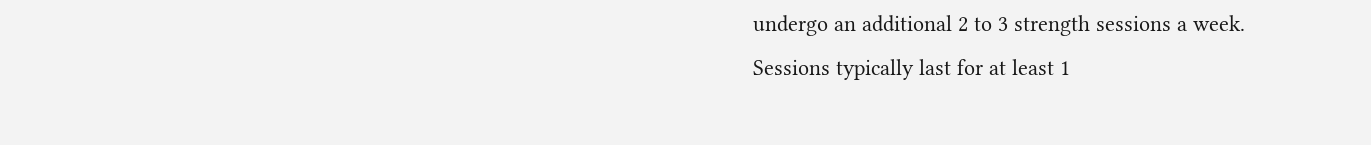undergo an additional 2 to 3 strength sessions a week. Sessions typically last for at least 1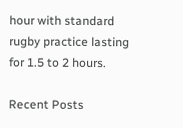hour with standard rugby practice lasting for 1.5 to 2 hours.

Recent Posts